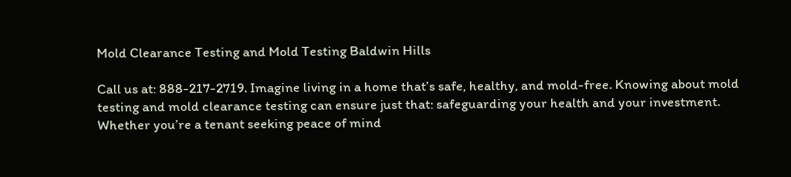Mold Clearance Testing and Mold Testing Baldwin Hills

Call us at: 888-217-2719. Imagine living in a home that’s safe, healthy, and mold-free. Knowing about mold testing and mold clearance testing can ensure just that: safeguarding your health and your investment. Whether you’re a tenant seeking peace of mind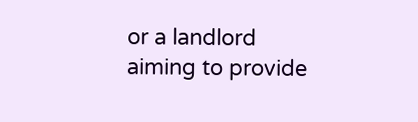or a landlord aiming to provide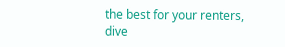the best for your renters, dive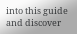into this guide and discover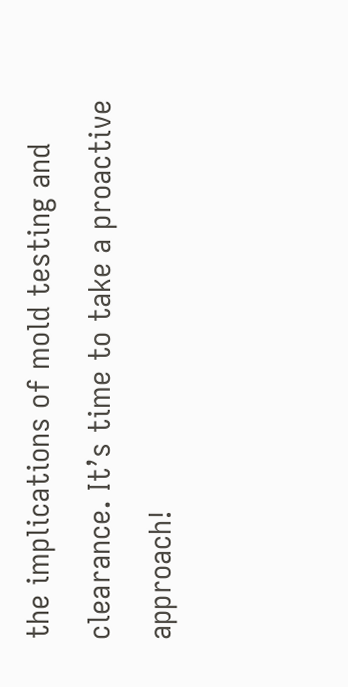the implications of mold testing and clearance. It’s time to take a proactive approach!